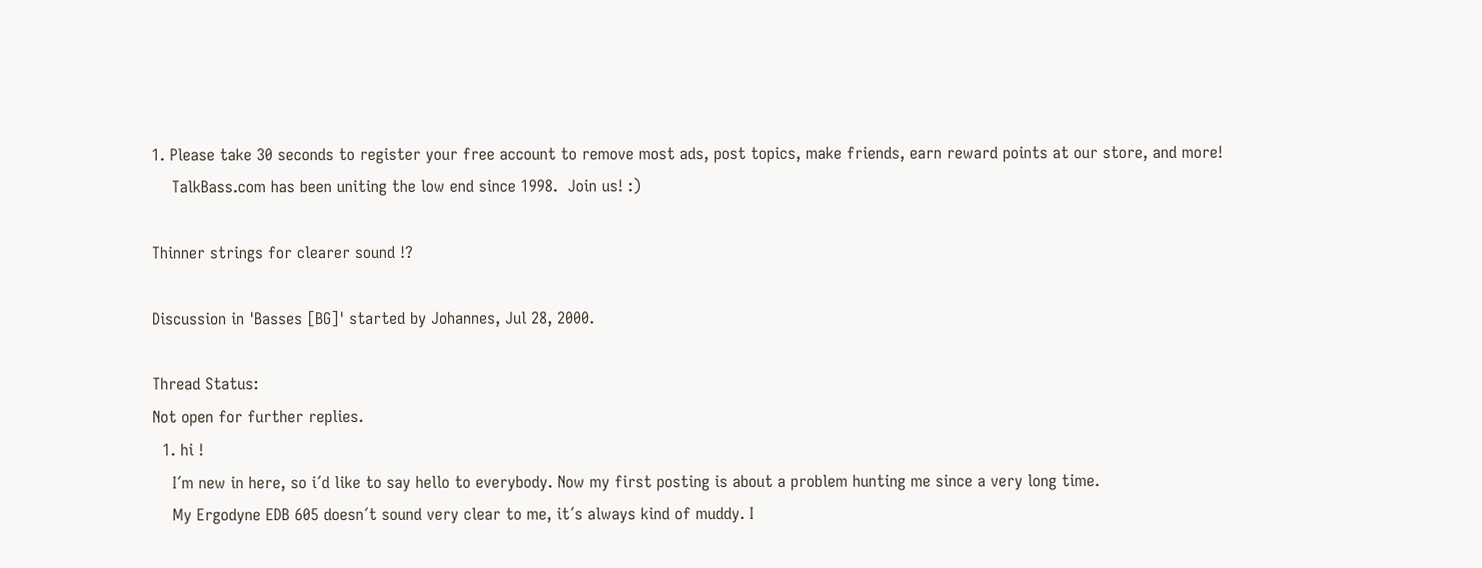1. Please take 30 seconds to register your free account to remove most ads, post topics, make friends, earn reward points at our store, and more!
    TalkBass.com has been uniting the low end since 1998.  Join us! :)

Thinner strings for clearer sound !?

Discussion in 'Basses [BG]' started by Johannes, Jul 28, 2000.

Thread Status:
Not open for further replies.
  1. hi !
    I´m new in here, so i´d like to say hello to everybody. Now my first posting is about a problem hunting me since a very long time.
    My Ergodyne EDB 605 doesn´t sound very clear to me, it´s always kind of muddy. I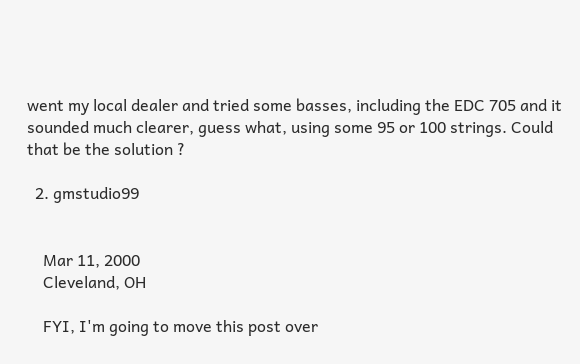went my local dealer and tried some basses, including the EDC 705 and it sounded much clearer, guess what, using some 95 or 100 strings. Could that be the solution ?

  2. gmstudio99


    Mar 11, 2000
    Cleveland, OH

    FYI, I'm going to move this post over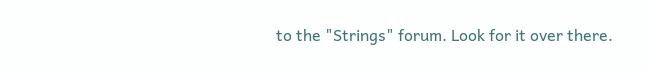to the "Strings" forum. Look for it over there.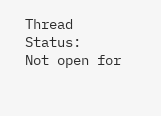Thread Status:
Not open for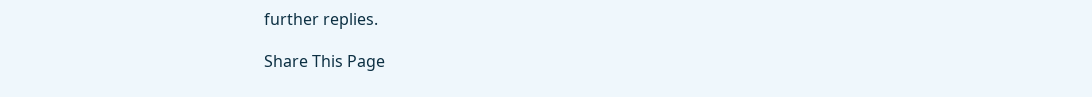further replies.

Share This Page